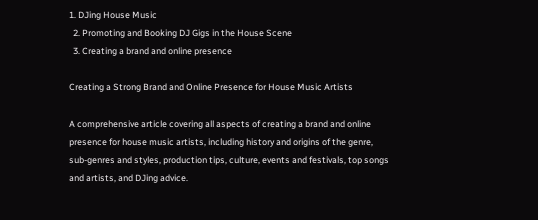1. DJing House Music
  2. Promoting and Booking DJ Gigs in the House Scene
  3. Creating a brand and online presence

Creating a Strong Brand and Online Presence for House Music Artists

A comprehensive article covering all aspects of creating a brand and online presence for house music artists, including history and origins of the genre, sub-genres and styles, production tips, culture, events and festivals, top songs and artists, and DJing advice.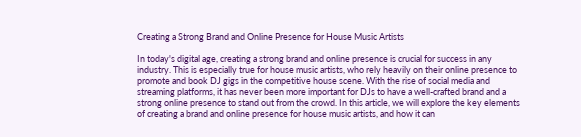Creating a Strong Brand and Online Presence for House Music Artists

In today's digital age, creating a strong brand and online presence is crucial for success in any industry. This is especially true for house music artists, who rely heavily on their online presence to promote and book DJ gigs in the competitive house scene. With the rise of social media and streaming platforms, it has never been more important for DJs to have a well-crafted brand and a strong online presence to stand out from the crowd. In this article, we will explore the key elements of creating a brand and online presence for house music artists, and how it can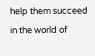help them succeed in the world of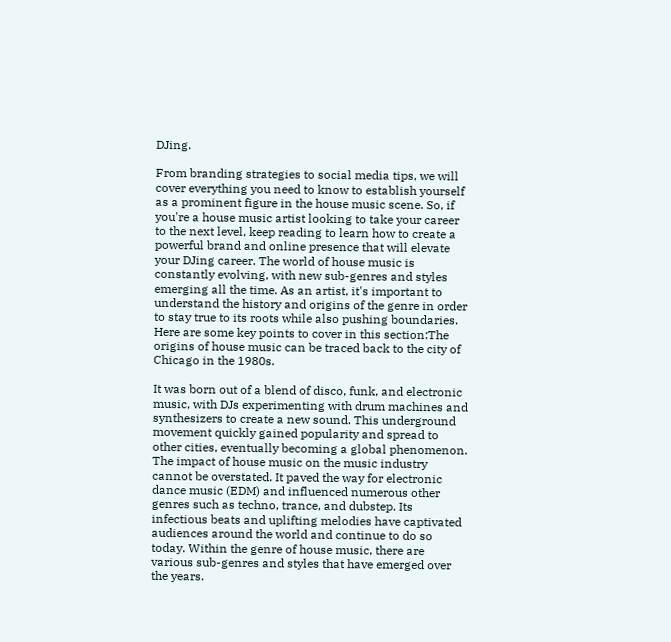DJing.

From branding strategies to social media tips, we will cover everything you need to know to establish yourself as a prominent figure in the house music scene. So, if you're a house music artist looking to take your career to the next level, keep reading to learn how to create a powerful brand and online presence that will elevate your DJing career. The world of house music is constantly evolving, with new sub-genres and styles emerging all the time. As an artist, it's important to understand the history and origins of the genre in order to stay true to its roots while also pushing boundaries. Here are some key points to cover in this section:The origins of house music can be traced back to the city of Chicago in the 1980s.

It was born out of a blend of disco, funk, and electronic music, with DJs experimenting with drum machines and synthesizers to create a new sound. This underground movement quickly gained popularity and spread to other cities, eventually becoming a global phenomenon. The impact of house music on the music industry cannot be overstated. It paved the way for electronic dance music (EDM) and influenced numerous other genres such as techno, trance, and dubstep. Its infectious beats and uplifting melodies have captivated audiences around the world and continue to do so today. Within the genre of house music, there are various sub-genres and styles that have emerged over the years.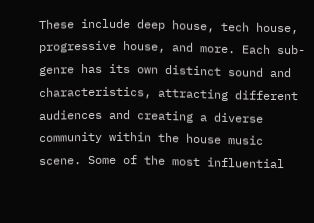These include deep house, tech house, progressive house, and more. Each sub-genre has its own distinct sound and characteristics, attracting different audiences and creating a diverse community within the house music scene. Some of the most influential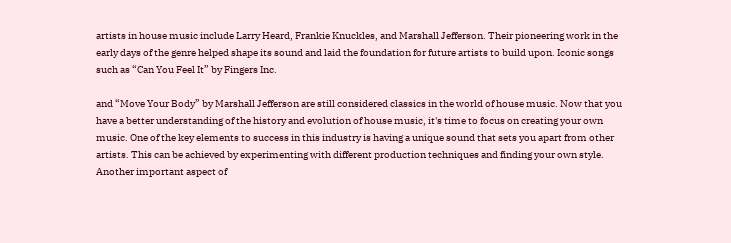artists in house music include Larry Heard, Frankie Knuckles, and Marshall Jefferson. Their pioneering work in the early days of the genre helped shape its sound and laid the foundation for future artists to build upon. Iconic songs such as “Can You Feel It” by Fingers Inc.

and “Move Your Body” by Marshall Jefferson are still considered classics in the world of house music. Now that you have a better understanding of the history and evolution of house music, it's time to focus on creating your own music. One of the key elements to success in this industry is having a unique sound that sets you apart from other artists. This can be achieved by experimenting with different production techniques and finding your own style. Another important aspect of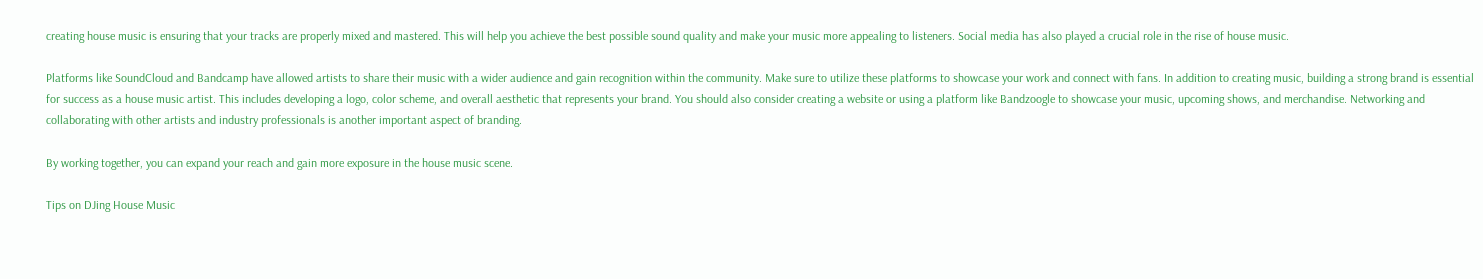creating house music is ensuring that your tracks are properly mixed and mastered. This will help you achieve the best possible sound quality and make your music more appealing to listeners. Social media has also played a crucial role in the rise of house music.

Platforms like SoundCloud and Bandcamp have allowed artists to share their music with a wider audience and gain recognition within the community. Make sure to utilize these platforms to showcase your work and connect with fans. In addition to creating music, building a strong brand is essential for success as a house music artist. This includes developing a logo, color scheme, and overall aesthetic that represents your brand. You should also consider creating a website or using a platform like Bandzoogle to showcase your music, upcoming shows, and merchandise. Networking and collaborating with other artists and industry professionals is another important aspect of branding.

By working together, you can expand your reach and gain more exposure in the house music scene.

Tips on DJing House Music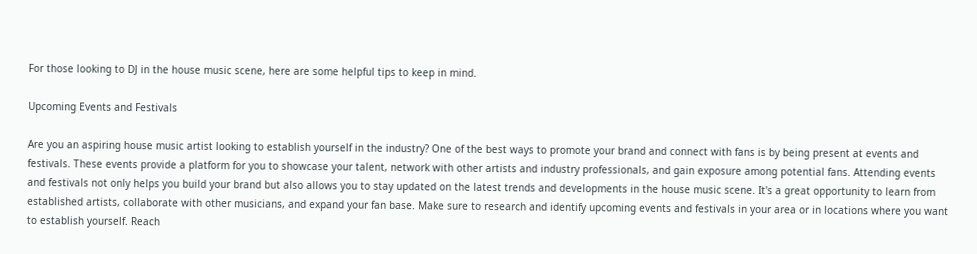For those looking to DJ in the house music scene, here are some helpful tips to keep in mind.

Upcoming Events and Festivals

Are you an aspiring house music artist looking to establish yourself in the industry? One of the best ways to promote your brand and connect with fans is by being present at events and festivals. These events provide a platform for you to showcase your talent, network with other artists and industry professionals, and gain exposure among potential fans. Attending events and festivals not only helps you build your brand but also allows you to stay updated on the latest trends and developments in the house music scene. It's a great opportunity to learn from established artists, collaborate with other musicians, and expand your fan base. Make sure to research and identify upcoming events and festivals in your area or in locations where you want to establish yourself. Reach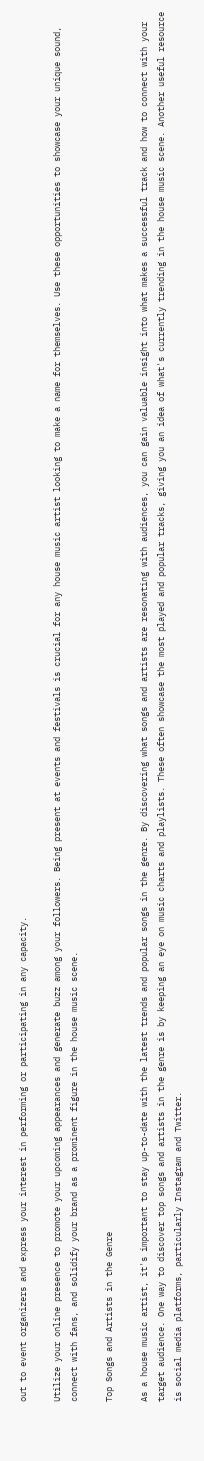out to event organizers and express your interest in performing or participating in any capacity.

Utilize your online presence to promote your upcoming appearances and generate buzz among your followers. Being present at events and festivals is crucial for any house music artist looking to make a name for themselves. Use these opportunities to showcase your unique sound, connect with fans, and solidify your brand as a prominent figure in the house music scene.

Top Songs and Artists in the Genre

As a house music artist, it's important to stay up-to-date with the latest trends and popular songs in the genre. By discovering what songs and artists are resonating with audiences, you can gain valuable insight into what makes a successful track and how to connect with your target audience. One way to discover top songs and artists in the genre is by keeping an eye on music charts and playlists. These often showcase the most played and popular tracks, giving you an idea of what's currently trending in the house music scene. Another useful resource is social media platforms, particularly Instagram and Twitter.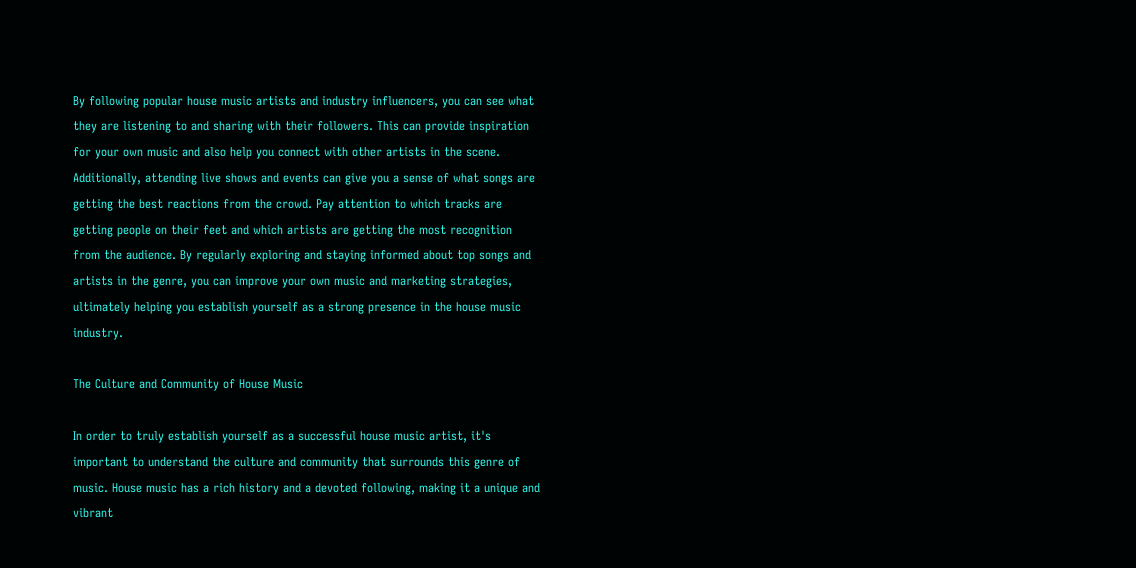By following popular house music artists and industry influencers, you can see what they are listening to and sharing with their followers. This can provide inspiration for your own music and also help you connect with other artists in the scene. Additionally, attending live shows and events can give you a sense of what songs are getting the best reactions from the crowd. Pay attention to which tracks are getting people on their feet and which artists are getting the most recognition from the audience. By regularly exploring and staying informed about top songs and artists in the genre, you can improve your own music and marketing strategies, ultimately helping you establish yourself as a strong presence in the house music industry.

The Culture and Community of House Music

In order to truly establish yourself as a successful house music artist, it's important to understand the culture and community that surrounds this genre of music. House music has a rich history and a devoted following, making it a unique and vibrant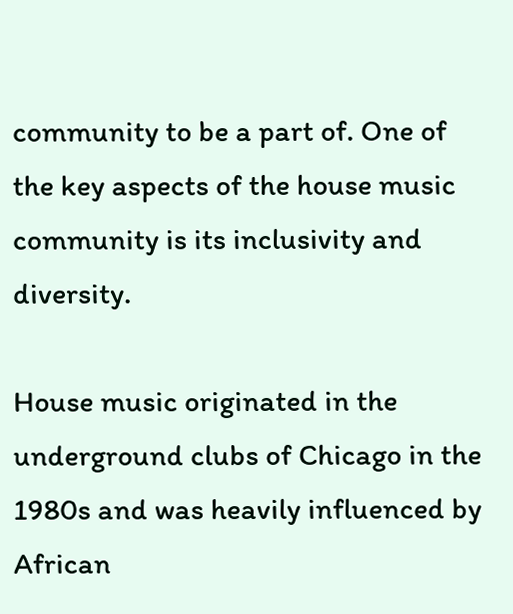community to be a part of. One of the key aspects of the house music community is its inclusivity and diversity.

House music originated in the underground clubs of Chicago in the 1980s and was heavily influenced by African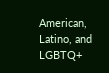American, Latino, and LGBTQ+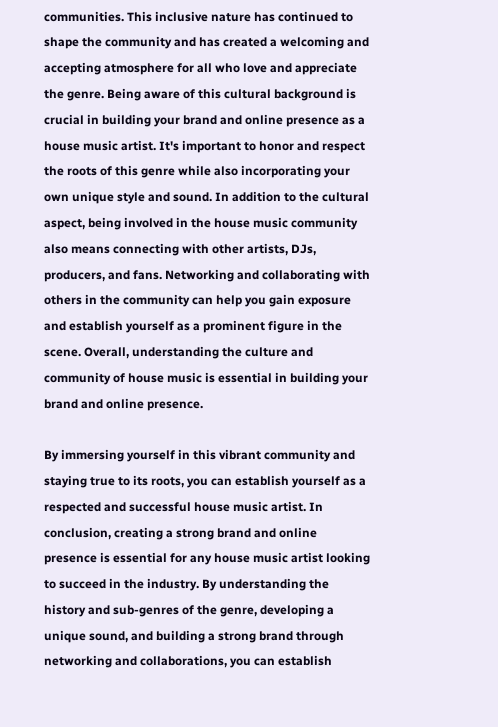communities. This inclusive nature has continued to shape the community and has created a welcoming and accepting atmosphere for all who love and appreciate the genre. Being aware of this cultural background is crucial in building your brand and online presence as a house music artist. It's important to honor and respect the roots of this genre while also incorporating your own unique style and sound. In addition to the cultural aspect, being involved in the house music community also means connecting with other artists, DJs, producers, and fans. Networking and collaborating with others in the community can help you gain exposure and establish yourself as a prominent figure in the scene. Overall, understanding the culture and community of house music is essential in building your brand and online presence.

By immersing yourself in this vibrant community and staying true to its roots, you can establish yourself as a respected and successful house music artist. In conclusion, creating a strong brand and online presence is essential for any house music artist looking to succeed in the industry. By understanding the history and sub-genres of the genre, developing a unique sound, and building a strong brand through networking and collaborations, you can establish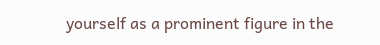yourself as a prominent figure in the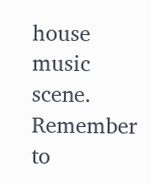house music scene. Remember to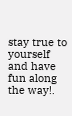stay true to yourself and have fun along the way!.